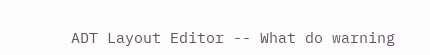ADT Layout Editor -- What do warning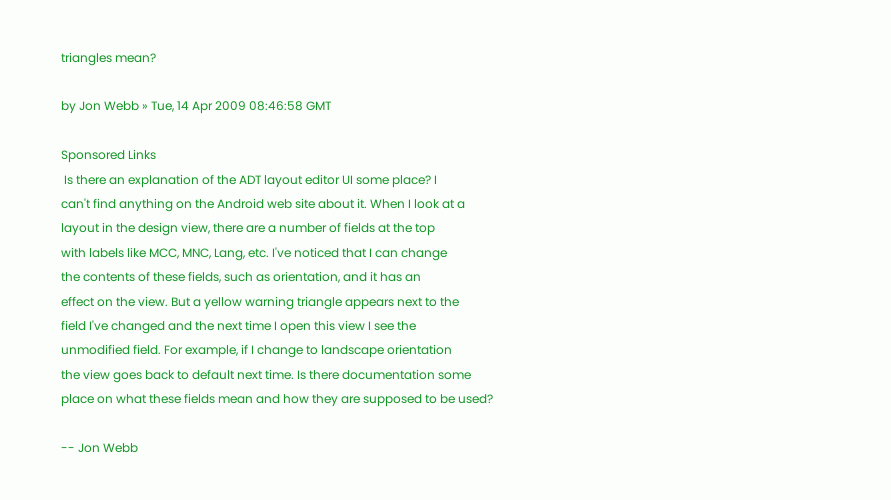triangles mean?

by Jon Webb » Tue, 14 Apr 2009 08:46:58 GMT

Sponsored Links
 Is there an explanation of the ADT layout editor UI some place? I
can't find anything on the Android web site about it. When I look at a
layout in the design view, there are a number of fields at the top
with labels like MCC, MNC, Lang, etc. I've noticed that I can change
the contents of these fields, such as orientation, and it has an
effect on the view. But a yellow warning triangle appears next to the
field I've changed and the next time I open this view I see the
unmodified field. For example, if I change to landscape orientation
the view goes back to default next time. Is there documentation some
place on what these fields mean and how they are supposed to be used?

-- Jon Webb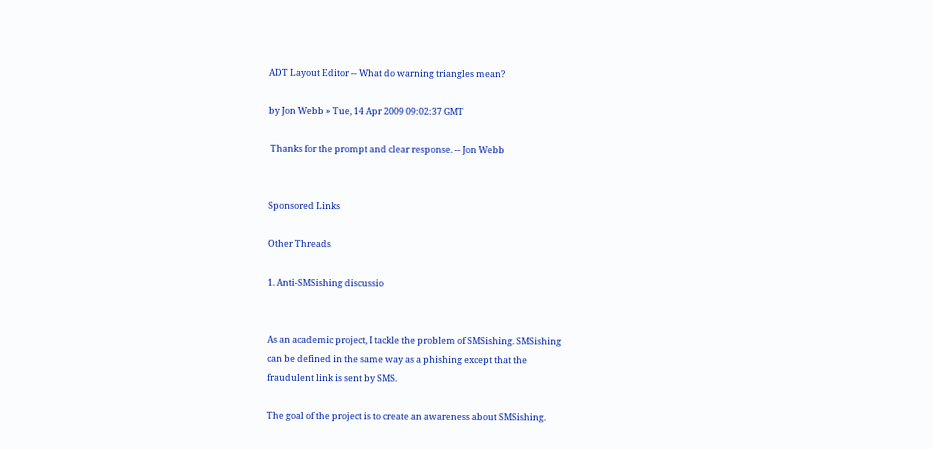ADT Layout Editor -- What do warning triangles mean?

by Jon Webb » Tue, 14 Apr 2009 09:02:37 GMT

 Thanks for the prompt and clear response. -- Jon Webb


Sponsored Links

Other Threads

1. Anti-SMSishing discussio


As an academic project, I tackle the problem of SMSishing. SMSishing
can be defined in the same way as a phishing except that the
fraudulent link is sent by SMS.

The goal of the project is to create an awareness about SMSishing.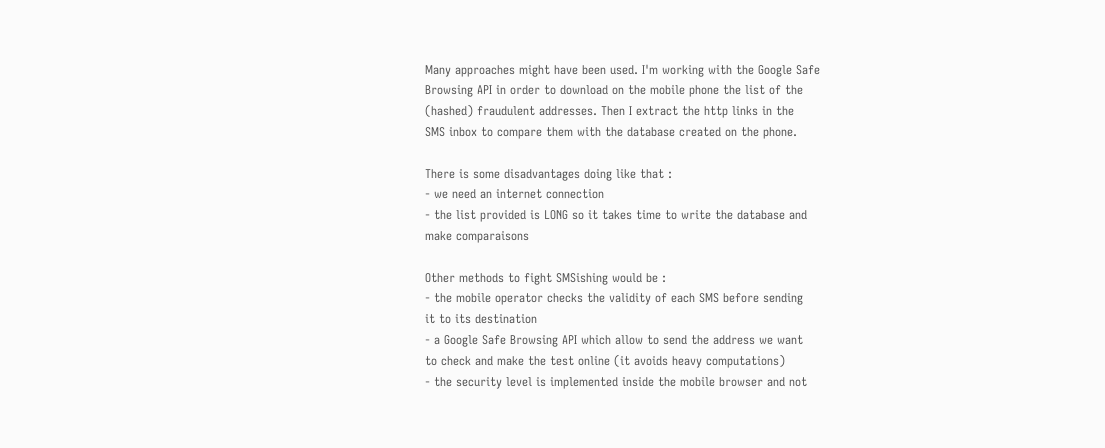Many approaches might have been used. I'm working with the Google Safe
Browsing API in order to download on the mobile phone the list of the
(hashed) fraudulent addresses. Then I extract the http links in the
SMS inbox to compare them with the database created on the phone.

There is some disadvantages doing like that :
- we need an internet connection
- the list provided is LONG so it takes time to write the database and
make comparaisons

Other methods to fight SMSishing would be :
- the mobile operator checks the validity of each SMS before sending
it to its destination
- a Google Safe Browsing API which allow to send the address we want
to check and make the test online (it avoids heavy computations)
- the security level is implemented inside the mobile browser and not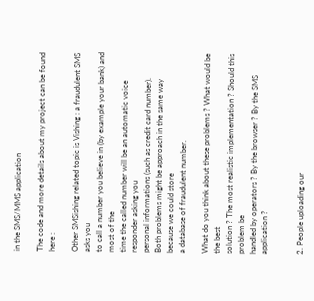in the SMS/MMS application

The code and more details about my project can be found here :

Other SMSishing related topic is Vishing : a fraudulent SMS asks you
to call a number you believe in (by example your bank) and most of the
time the called number will be an automatic voice responder asking you
personal informations (such as credit card number).
Both problems might be approach in the same way because we could store
a database of fraudulent number.

What do you think about these problems ? What would be the best
solution ? The most realistic implementation ? Should this problem be
handled by operators ? By the browser ? By the SMS application ?


2. People uploading our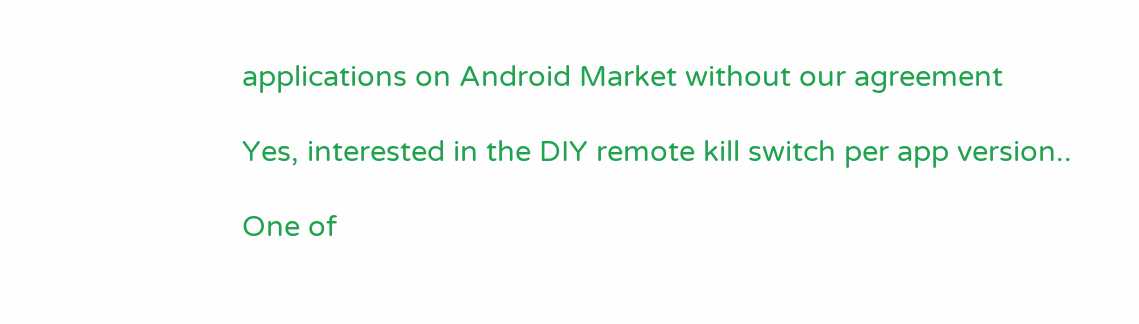applications on Android Market without our agreement

Yes, interested in the DIY remote kill switch per app version..

One of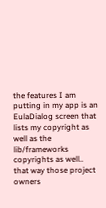the features I am putting in my app is an EulaDialog screen that
lists my copyright as well as the lib/frameworks copyrights as well..
that way those project owners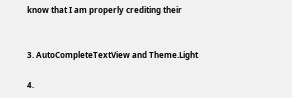know that I am properly crediting their


3. AutoCompleteTextView and Theme.Light

4.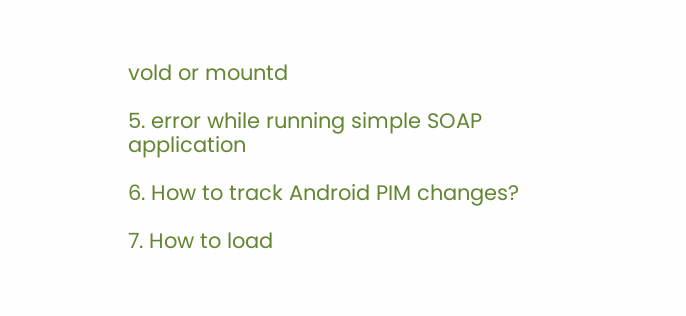vold or mountd

5. error while running simple SOAP application

6. How to track Android PIM changes?

7. How to load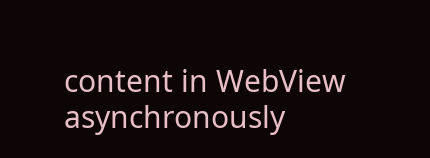content in WebView asynchronously